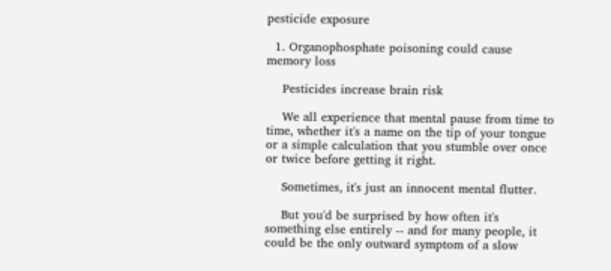pesticide exposure

  1. Organophosphate poisoning could cause memory loss

    Pesticides increase brain risk

    We all experience that mental pause from time to time, whether it's a name on the tip of your tongue or a simple calculation that you stumble over once or twice before getting it right.

    Sometimes, it's just an innocent mental flutter.

    But you'd be surprised by how often it's something else entirely -- and for many people, it could be the only outward symptom of a slow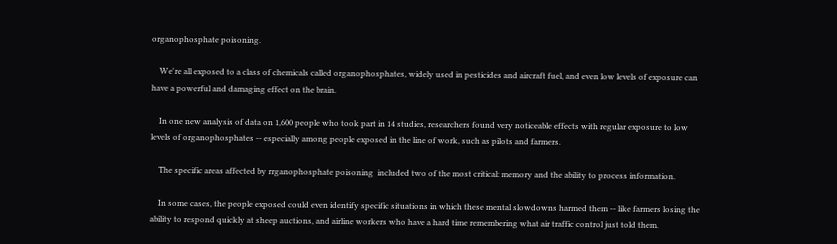organophosphate poisoning.

    We're all exposed to a class of chemicals called organophosphates, widely used in pesticides and aircraft fuel, and even low levels of exposure can have a powerful and damaging effect on the brain.

    In one new analysis of data on 1,600 people who took part in 14 studies, researchers found very noticeable effects with regular exposure to low levels of organophosphates -- especially among people exposed in the line of work, such as pilots and farmers.

    The specific areas affected by rrganophosphate poisoning  included two of the most critical: memory and the ability to process information.

    In some cases, the people exposed could even identify specific situations in which these mental slowdowns harmed them -- like farmers losing the ability to respond quickly at sheep auctions, and airline workers who have a hard time remembering what air traffic control just told them.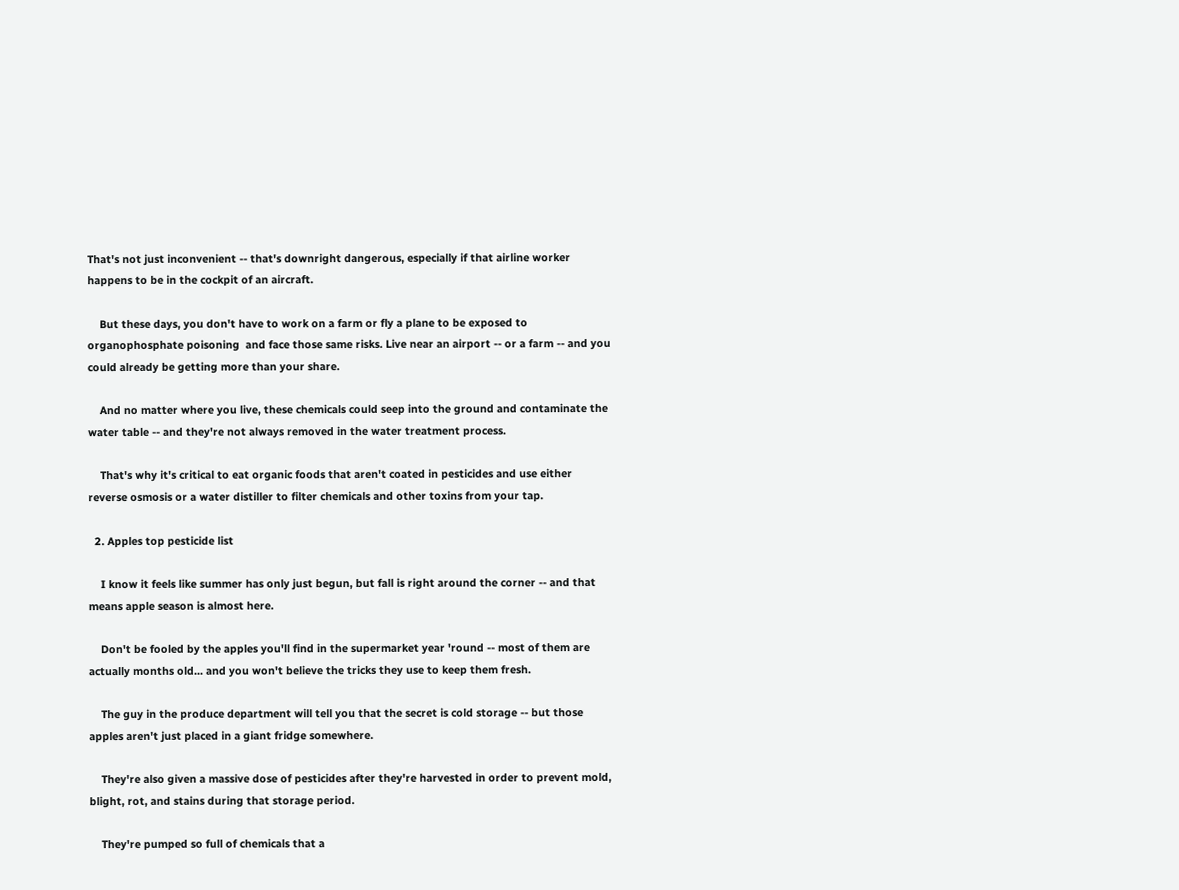That's not just inconvenient -- that's downright dangerous, especially if that airline worker happens to be in the cockpit of an aircraft.

    But these days, you don't have to work on a farm or fly a plane to be exposed to organophosphate poisoning  and face those same risks. Live near an airport -- or a farm -- and you could already be getting more than your share.

    And no matter where you live, these chemicals could seep into the ground and contaminate the water table -- and they're not always removed in the water treatment process.

    That's why it's critical to eat organic foods that aren't coated in pesticides and use either reverse osmosis or a water distiller to filter chemicals and other toxins from your tap.

  2. Apples top pesticide list

    I know it feels like summer has only just begun, but fall is right around the corner -- and that means apple season is almost here.

    Don't be fooled by the apples you'll find in the supermarket year 'round -- most of them are actually months old... and you won't believe the tricks they use to keep them fresh.

    The guy in the produce department will tell you that the secret is cold storage -- but those apples aren't just placed in a giant fridge somewhere.

    They're also given a massive dose of pesticides after they're harvested in order to prevent mold, blight, rot, and stains during that storage period.

    They're pumped so full of chemicals that a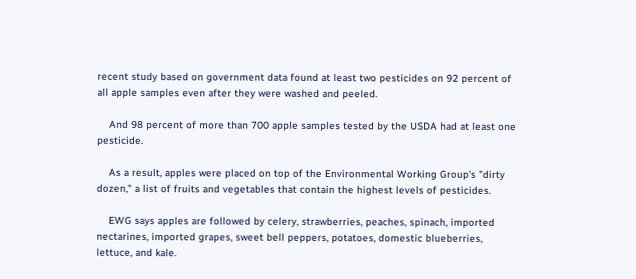recent study based on government data found at least two pesticides on 92 percent of all apple samples even after they were washed and peeled.

    And 98 percent of more than 700 apple samples tested by the USDA had at least one pesticide.

    As a result, apples were placed on top of the Environmental Working Group's "dirty dozen," a list of fruits and vegetables that contain the highest levels of pesticides.

    EWG says apples are followed by celery, strawberries, peaches, spinach, imported nectarines, imported grapes, sweet bell peppers, potatoes, domestic blueberries, lettuce, and kale.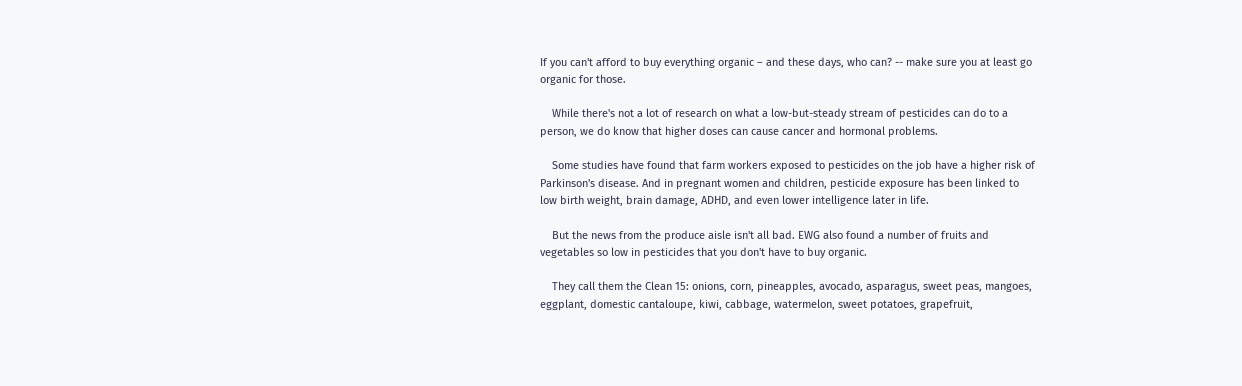If you can't afford to buy everything organic – and these days, who can? -- make sure you at least go organic for those.

    While there's not a lot of research on what a low-but-steady stream of pesticides can do to a person, we do know that higher doses can cause cancer and hormonal problems.

    Some studies have found that farm workers exposed to pesticides on the job have a higher risk of Parkinson's disease. And in pregnant women and children, pesticide exposure has been linked to low birth weight, brain damage, ADHD, and even lower intelligence later in life.

    But the news from the produce aisle isn't all bad. EWG also found a number of fruits and vegetables so low in pesticides that you don't have to buy organic.

    They call them the Clean 15: onions, corn, pineapples, avocado, asparagus, sweet peas, mangoes, eggplant, domestic cantaloupe, kiwi, cabbage, watermelon, sweet potatoes, grapefruit,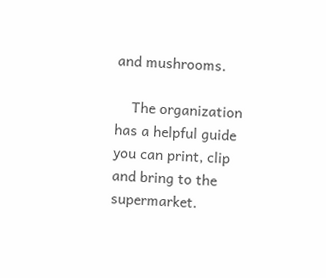and mushrooms.

    The organization has a helpful guide you can print, clip and bring to the supermarket.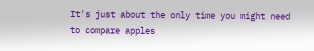It's just about the only time you might need to compare apples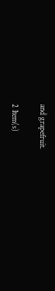and grapefruit.

2 Item(s)